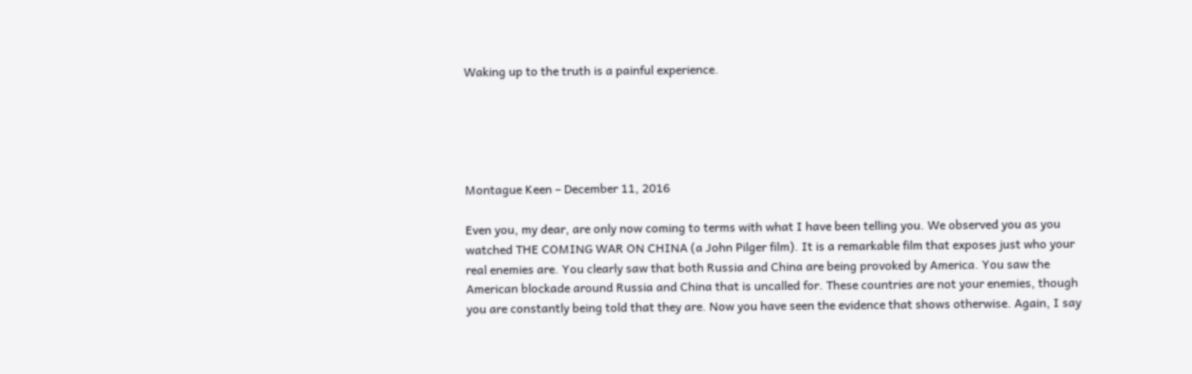Waking up to the truth is a painful experience.





Montague Keen – December 11, 2016

Even you, my dear, are only now coming to terms with what I have been telling you. We observed you as you watched THE COMING WAR ON CHINA (a John Pilger film). It is a remarkable film that exposes just who your real enemies are. You clearly saw that both Russia and China are being provoked by America. You saw the American blockade around Russia and China that is uncalled for. These countries are not your enemies, though you are constantly being told that they are. Now you have seen the evidence that shows otherwise. Again, I say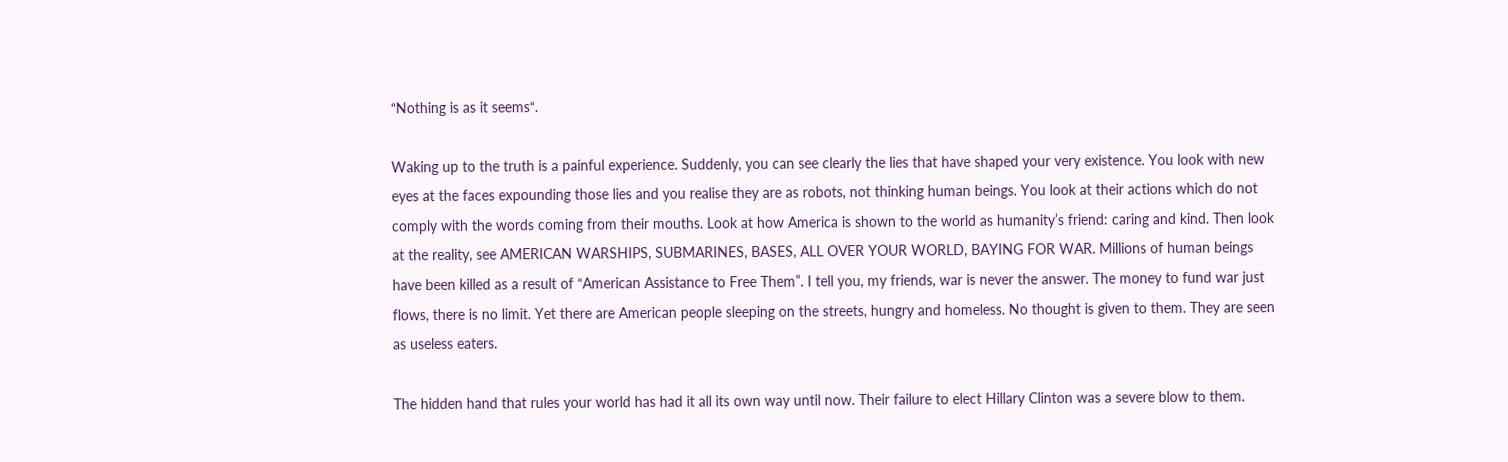“Nothing is as it seems“.

Waking up to the truth is a painful experience. Suddenly, you can see clearly the lies that have shaped your very existence. You look with new eyes at the faces expounding those lies and you realise they are as robots, not thinking human beings. You look at their actions which do not comply with the words coming from their mouths. Look at how America is shown to the world as humanity’s friend: caring and kind. Then look at the reality, see AMERICAN WARSHIPS, SUBMARINES, BASES, ALL OVER YOUR WORLD, BAYING FOR WAR. Millions of human beings have been killed as a result of “American Assistance to Free Them”. I tell you, my friends, war is never the answer. The money to fund war just flows, there is no limit. Yet there are American people sleeping on the streets, hungry and homeless. No thought is given to them. They are seen as useless eaters.

The hidden hand that rules your world has had it all its own way until now. Their failure to elect Hillary Clinton was a severe blow to them.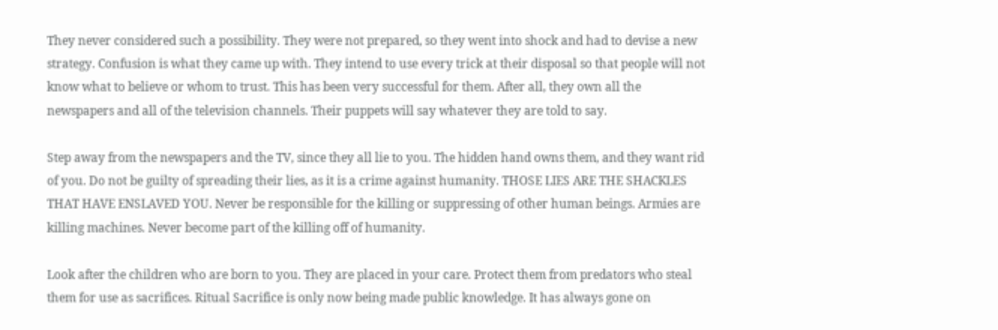They never considered such a possibility. They were not prepared, so they went into shock and had to devise a new strategy. Confusion is what they came up with. They intend to use every trick at their disposal so that people will not know what to believe or whom to trust. This has been very successful for them. After all, they own all the newspapers and all of the television channels. Their puppets will say whatever they are told to say.

Step away from the newspapers and the TV, since they all lie to you. The hidden hand owns them, and they want rid of you. Do not be guilty of spreading their lies, as it is a crime against humanity. THOSE LIES ARE THE SHACKLES THAT HAVE ENSLAVED YOU. Never be responsible for the killing or suppressing of other human beings. Armies are killing machines. Never become part of the killing off of humanity.

Look after the children who are born to you. They are placed in your care. Protect them from predators who steal them for use as sacrifices. Ritual Sacrifice is only now being made public knowledge. It has always gone on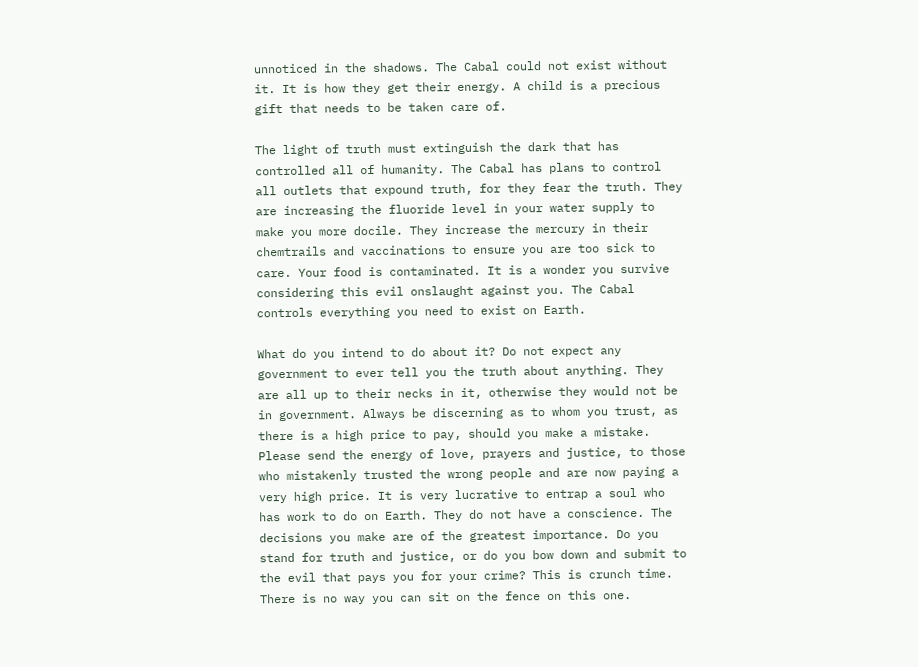unnoticed in the shadows. The Cabal could not exist without it. It is how they get their energy. A child is a precious gift that needs to be taken care of.

The light of truth must extinguish the dark that has controlled all of humanity. The Cabal has plans to control all outlets that expound truth, for they fear the truth. They are increasing the fluoride level in your water supply to make you more docile. They increase the mercury in their chemtrails and vaccinations to ensure you are too sick to care. Your food is contaminated. It is a wonder you survive considering this evil onslaught against you. The Cabal controls everything you need to exist on Earth.

What do you intend to do about it? Do not expect any government to ever tell you the truth about anything. They are all up to their necks in it, otherwise they would not be in government. Always be discerning as to whom you trust, as there is a high price to pay, should you make a mistake. Please send the energy of love, prayers and justice, to those who mistakenly trusted the wrong people and are now paying a very high price. It is very lucrative to entrap a soul who has work to do on Earth. They do not have a conscience. The decisions you make are of the greatest importance. Do you stand for truth and justice, or do you bow down and submit to the evil that pays you for your crime? This is crunch time. There is no way you can sit on the fence on this one.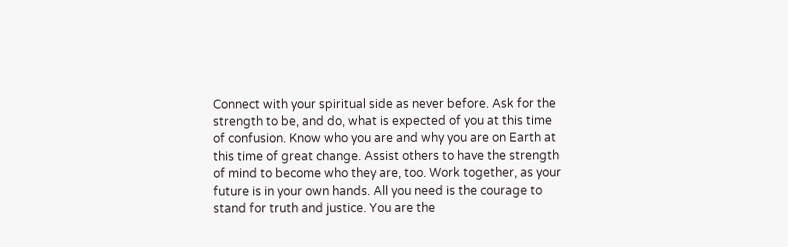Connect with your spiritual side as never before. Ask for the strength to be, and do, what is expected of you at this time of confusion. Know who you are and why you are on Earth at this time of great change. Assist others to have the strength of mind to become who they are, too. Work together, as your future is in your own hands. All you need is the courage to stand for truth and justice. You are the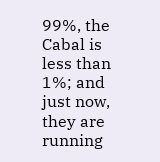99%, the Cabal is less than 1%; and just now, they are running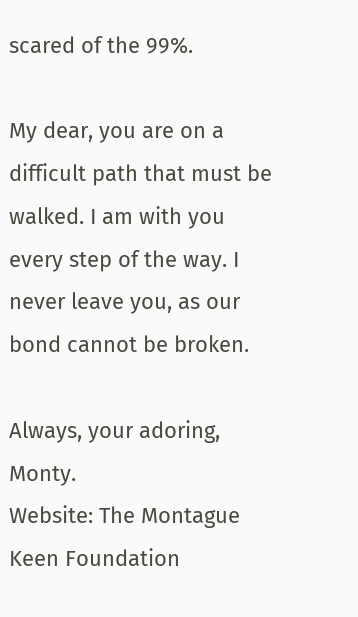scared of the 99%.

My dear, you are on a difficult path that must be walked. I am with you every step of the way. I never leave you, as our bond cannot be broken.

Always, your adoring, Monty.
Website: The Montague Keen Foundation